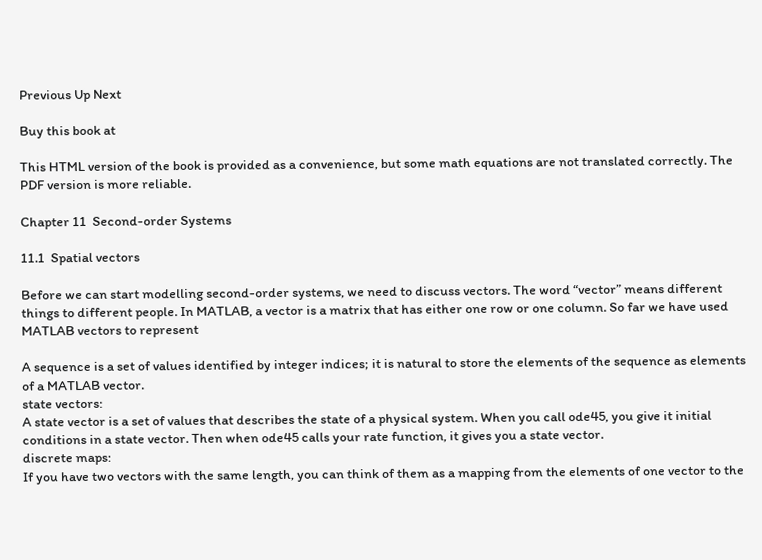Previous Up Next

Buy this book at

This HTML version of the book is provided as a convenience, but some math equations are not translated correctly. The PDF version is more reliable.

Chapter 11  Second-order Systems

11.1  Spatial vectors

Before we can start modelling second-order systems, we need to discuss vectors. The word “vector” means different things to different people. In MATLAB, a vector is a matrix that has either one row or one column. So far we have used MATLAB vectors to represent

A sequence is a set of values identified by integer indices; it is natural to store the elements of the sequence as elements of a MATLAB vector.
state vectors:
A state vector is a set of values that describes the state of a physical system. When you call ode45, you give it initial conditions in a state vector. Then when ode45 calls your rate function, it gives you a state vector.
discrete maps:
If you have two vectors with the same length, you can think of them as a mapping from the elements of one vector to the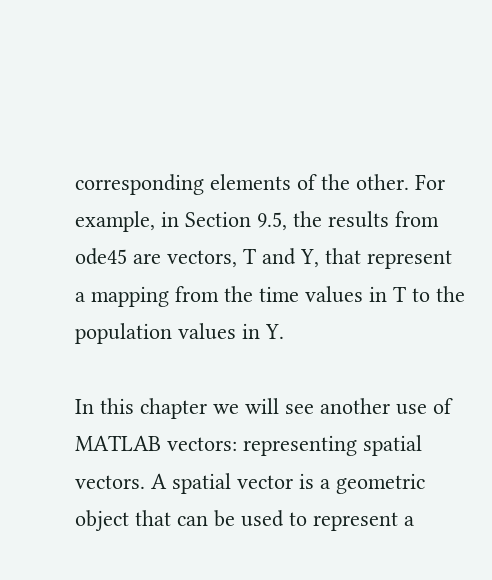corresponding elements of the other. For example, in Section 9.5, the results from ode45 are vectors, T and Y, that represent a mapping from the time values in T to the population values in Y.

In this chapter we will see another use of MATLAB vectors: representing spatial vectors. A spatial vector is a geometric object that can be used to represent a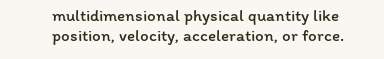multidimensional physical quantity like position, velocity, acceleration, or force.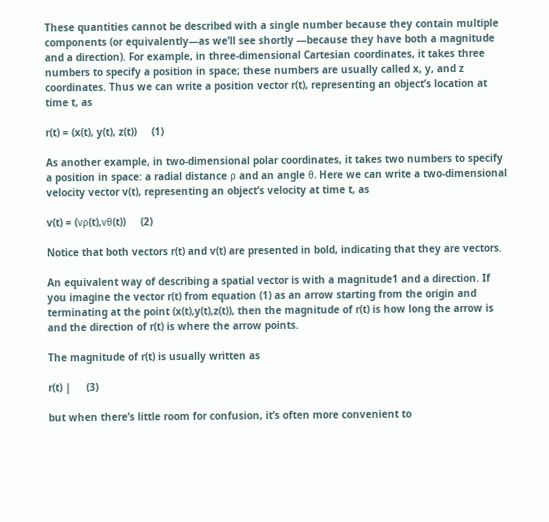These quantities cannot be described with a single number because they contain multiple components (or equivalently—as we’ll see shortly —because they have both a magnitude and a direction). For example, in three-dimensional Cartesian coordinates, it takes three numbers to specify a position in space; these numbers are usually called x, y, and z coordinates. Thus we can write a position vector r(t), representing an object’s location at time t, as

r(t) = (x(t), y(t), z(t))     (1)

As another example, in two-dimensional polar coordinates, it takes two numbers to specify a position in space: a radial distance ρ and an angle θ. Here we can write a two-dimensional velocity vector v(t), representing an object’s velocity at time t, as

v(t) = (vρ(t),vθ(t))     (2)

Notice that both vectors r(t) and v(t) are presented in bold, indicating that they are vectors.

An equivalent way of describing a spatial vector is with a magnitude1 and a direction. If you imagine the vector r(t) from equation (1) as an arrow starting from the origin and terminating at the point (x(t),y(t),z(t)), then the magnitude of r(t) is how long the arrow is and the direction of r(t) is where the arrow points.

The magnitude of r(t) is usually written as

r(t) |     (3)

but when there’s little room for confusion, it’s often more convenient to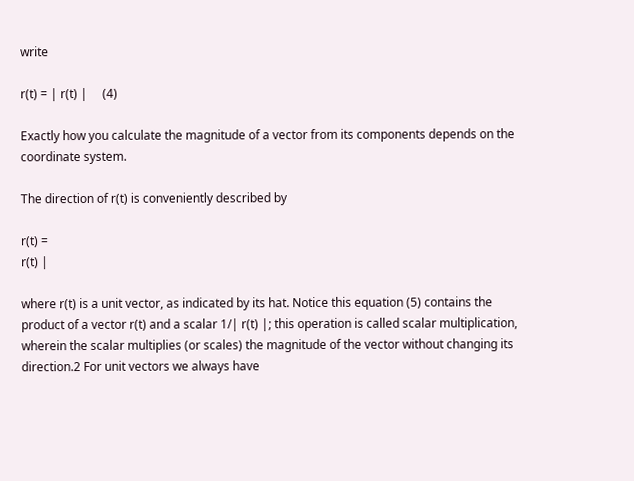write

r(t) = | r(t) |     (4)

Exactly how you calculate the magnitude of a vector from its components depends on the coordinate system.

The direction of r(t) is conveniently described by

r(t) =
r(t) |

where r(t) is a unit vector, as indicated by its hat. Notice this equation (5) contains the product of a vector r(t) and a scalar 1/| r(t) |; this operation is called scalar multiplication, wherein the scalar multiplies (or scales) the magnitude of the vector without changing its direction.2 For unit vectors we always have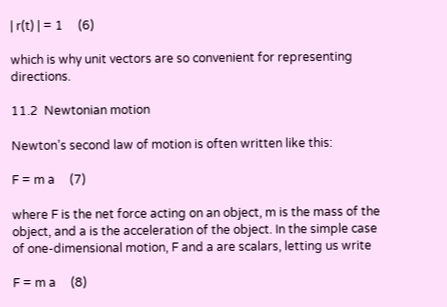| r(t) | = 1     (6)

which is why unit vectors are so convenient for representing directions.

11.2  Newtonian motion

Newton’s second law of motion is often written like this:

F = m a     (7)

where F is the net force acting on an object, m is the mass of the object, and a is the acceleration of the object. In the simple case of one-dimensional motion, F and a are scalars, letting us write

F = m a     (8)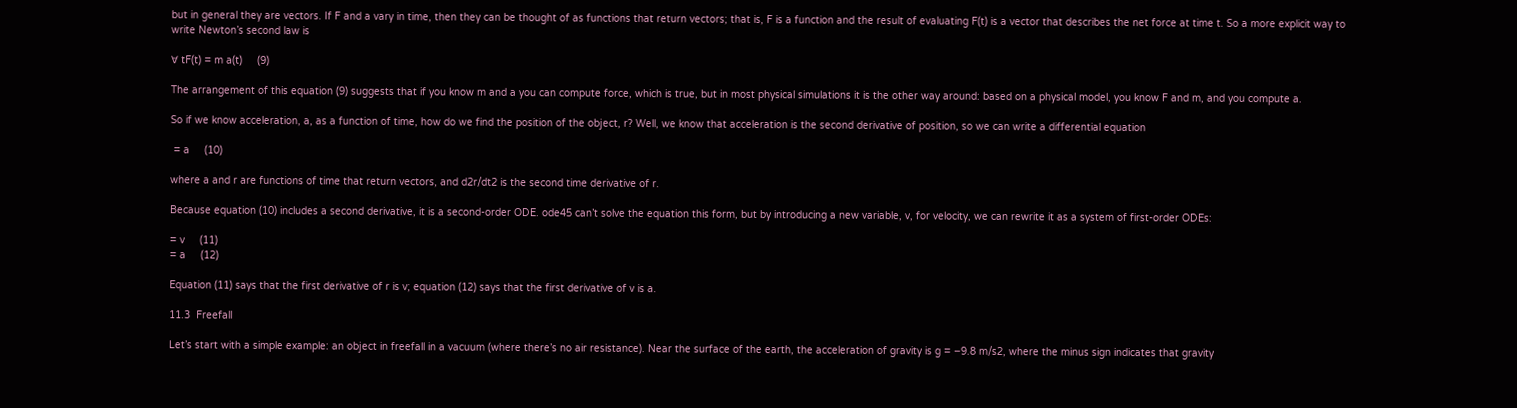but in general they are vectors. If F and a vary in time, then they can be thought of as functions that return vectors; that is, F is a function and the result of evaluating F(t) is a vector that describes the net force at time t. So a more explicit way to write Newton’s second law is

∀ tF(t) = m a(t)     (9)

The arrangement of this equation (9) suggests that if you know m and a you can compute force, which is true, but in most physical simulations it is the other way around: based on a physical model, you know F and m, and you compute a.

So if we know acceleration, a, as a function of time, how do we find the position of the object, r? Well, we know that acceleration is the second derivative of position, so we can write a differential equation

 = a     (10)

where a and r are functions of time that return vectors, and d2r/dt2 is the second time derivative of r.

Because equation (10) includes a second derivative, it is a second-order ODE. ode45 can’t solve the equation this form, but by introducing a new variable, v, for velocity, we can rewrite it as a system of first-order ODEs:

= v     (11)
= a     (12)

Equation (11) says that the first derivative of r is v; equation (12) says that the first derivative of v is a.

11.3  Freefall

Let’s start with a simple example: an object in freefall in a vacuum (where there’s no air resistance). Near the surface of the earth, the acceleration of gravity is g = −9.8 m/s2, where the minus sign indicates that gravity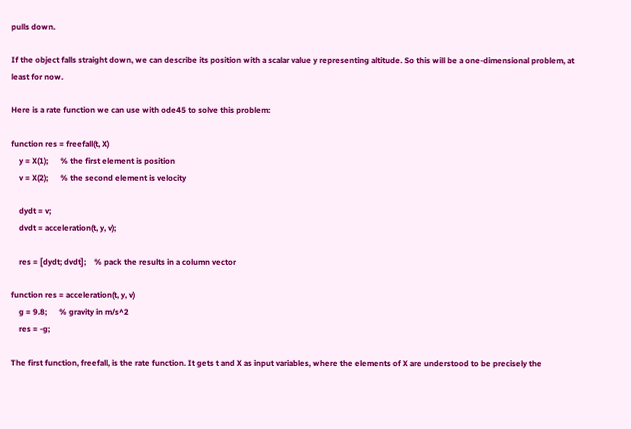pulls down.

If the object falls straight down, we can describe its position with a scalar value y representing altitude. So this will be a one-dimensional problem, at least for now.

Here is a rate function we can use with ode45 to solve this problem:

function res = freefall(t, X)
    y = X(1);      % the first element is position
    v = X(2);      % the second element is velocity

    dydt = v;
    dvdt = acceleration(t, y, v);

    res = [dydt; dvdt];    % pack the results in a column vector

function res = acceleration(t, y, v)
    g = 9.8;      % gravity in m/s^2
    res = -g;

The first function, freefall, is the rate function. It gets t and X as input variables, where the elements of X are understood to be precisely the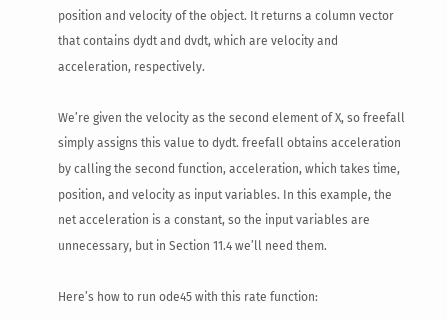position and velocity of the object. It returns a column vector that contains dydt and dvdt, which are velocity and acceleration, respectively.

We’re given the velocity as the second element of X, so freefall simply assigns this value to dydt. freefall obtains acceleration by calling the second function, acceleration, which takes time, position, and velocity as input variables. In this example, the net acceleration is a constant, so the input variables are unnecessary, but in Section 11.4 we’ll need them.

Here’s how to run ode45 with this rate function: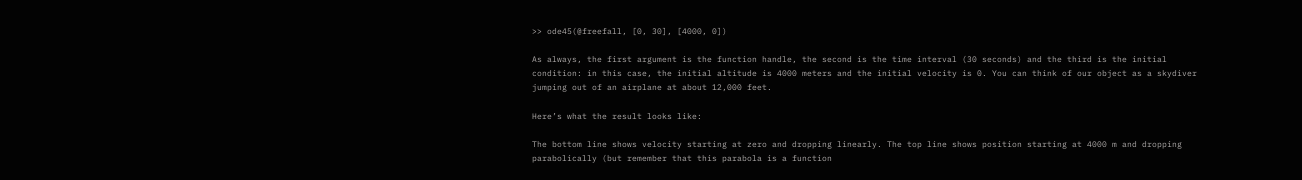>> ode45(@freefall, [0, 30], [4000, 0])

As always, the first argument is the function handle, the second is the time interval (30 seconds) and the third is the initial condition: in this case, the initial altitude is 4000 meters and the initial velocity is 0. You can think of our object as a skydiver jumping out of an airplane at about 12,000 feet.

Here’s what the result looks like:

The bottom line shows velocity starting at zero and dropping linearly. The top line shows position starting at 4000 m and dropping parabolically (but remember that this parabola is a function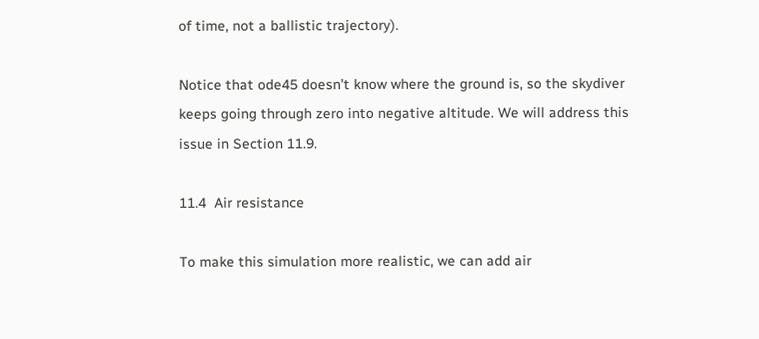of time, not a ballistic trajectory).

Notice that ode45 doesn’t know where the ground is, so the skydiver keeps going through zero into negative altitude. We will address this issue in Section 11.9.

11.4  Air resistance

To make this simulation more realistic, we can add air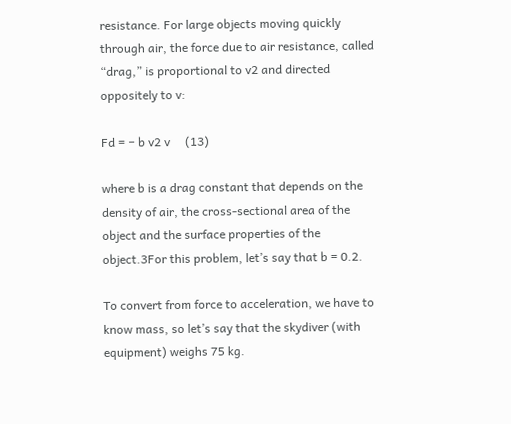resistance. For large objects moving quickly through air, the force due to air resistance, called “drag,” is proportional to v2 and directed oppositely to v:

Fd = − b v2 v     (13)

where b is a drag constant that depends on the density of air, the cross-sectional area of the object and the surface properties of the object.3For this problem, let’s say that b = 0.2.

To convert from force to acceleration, we have to know mass, so let’s say that the skydiver (with equipment) weighs 75 kg.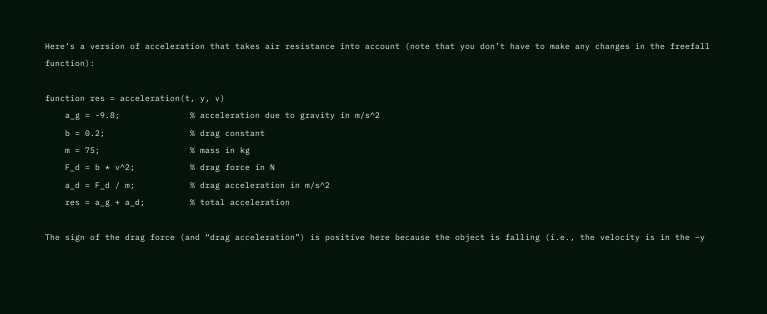Here’s a version of acceleration that takes air resistance into account (note that you don’t have to make any changes in the freefall function):

function res = acceleration(t, y, v)
    a_g = -9.8;              % acceleration due to gravity in m/s^2
    b = 0.2;                 % drag constant
    m = 75;                  % mass in kg
    F_d = b * v^2;           % drag force in N
    a_d = F_d / m;           % drag acceleration in m/s^2
    res = a_g + a_d;         % total acceleration

The sign of the drag force (and “drag acceleration”) is positive here because the object is falling (i.e., the velocity is in the −y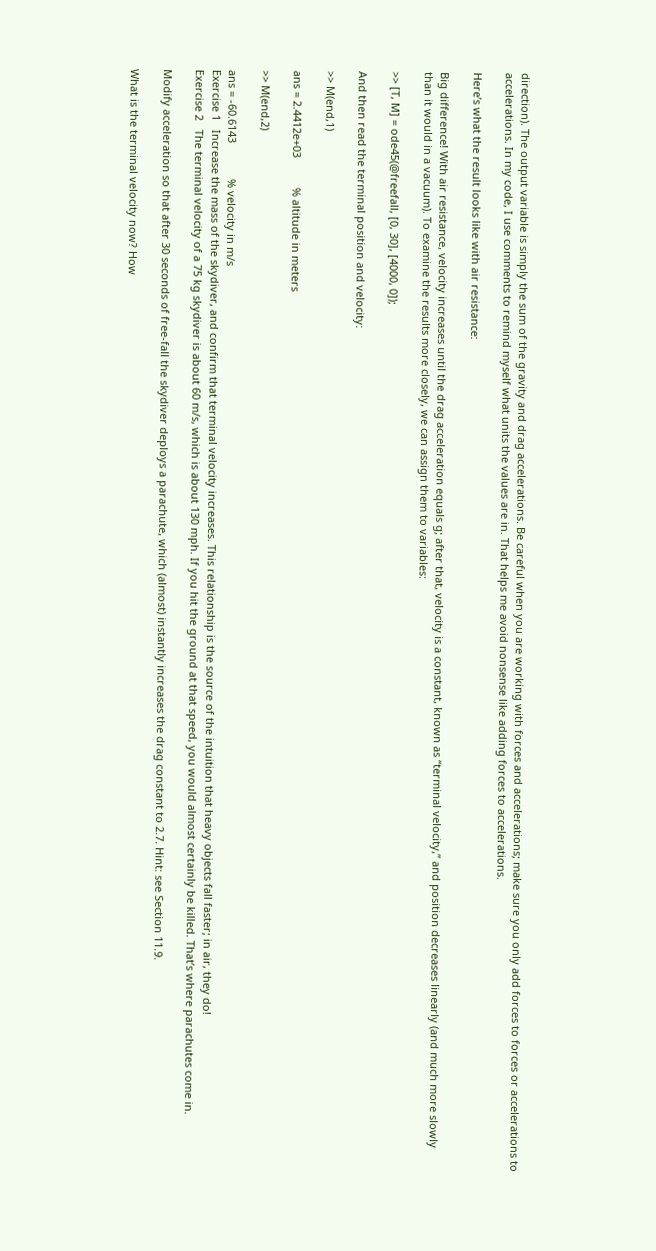direction). The output variable is simply the sum of the gravity and drag accelerations. Be careful when you are working with forces and accelerations; make sure you only add forces to forces or accelerations to accelerations. In my code, I use comments to remind myself what units the values are in. That helps me avoid nonsense like adding forces to accelerations.

Here’s what the result looks like with air resistance:

Big difference! With air resistance, velocity increases until the drag acceleration equals g; after that, velocity is a constant, known as “terminal velocity,” and position decreases linearly (and much more slowly than it would in a vacuum). To examine the results more closely, we can assign them to variables:

>> [T, M] = ode45(@freefall, [0, 30], [4000, 0]);

And then read the terminal position and velocity:

>> M(end,1)

ans = 2.4412e+03          % altitude in meters

>> M(end,2)

ans = -60.6143            % velocity in m/s
Exercise 1   Increase the mass of the skydiver, and confirm that terminal velocity increases. This relationship is the source of the intuition that heavy objects fall faster; in air, they do!
Exercise 2   The terminal velocity of a 75 kg skydiver is about 60 m/s, which is about 130 mph. If you hit the ground at that speed, you would almost certainly be killed. That’s where parachutes come in.

Modify acceleration so that after 30 seconds of free-fall the skydiver deploys a parachute, which (almost) instantly increases the drag constant to 2.7. Hint: see Section 11.9.

What is the terminal velocity now? How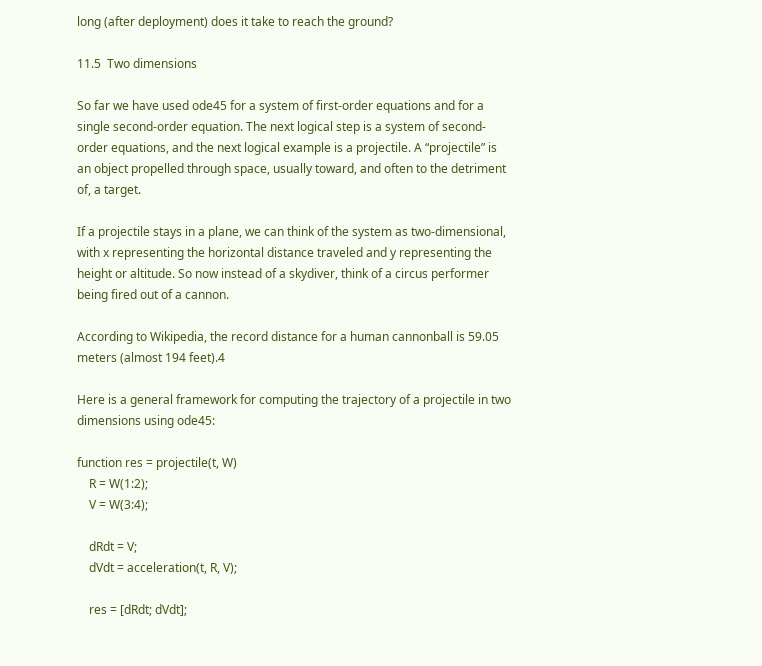long (after deployment) does it take to reach the ground?

11.5  Two dimensions

So far we have used ode45 for a system of first-order equations and for a single second-order equation. The next logical step is a system of second-order equations, and the next logical example is a projectile. A “projectile” is an object propelled through space, usually toward, and often to the detriment of, a target.

If a projectile stays in a plane, we can think of the system as two-dimensional, with x representing the horizontal distance traveled and y representing the height or altitude. So now instead of a skydiver, think of a circus performer being fired out of a cannon.

According to Wikipedia, the record distance for a human cannonball is 59.05 meters (almost 194 feet).4

Here is a general framework for computing the trajectory of a projectile in two dimensions using ode45:

function res = projectile(t, W)
    R = W(1:2);
    V = W(3:4);

    dRdt = V;
    dVdt = acceleration(t, R, V);

    res = [dRdt; dVdt];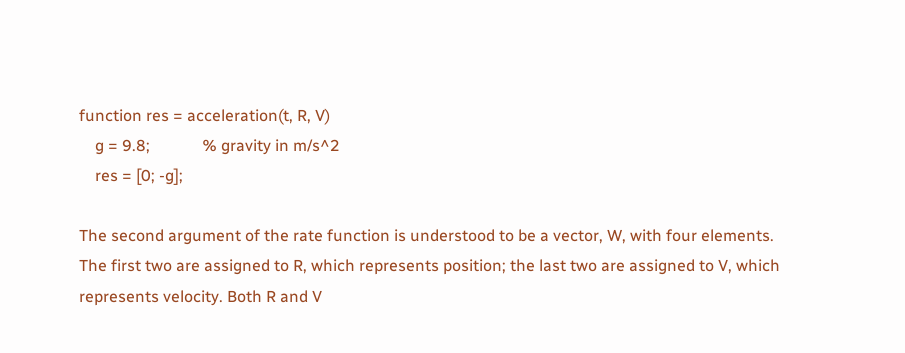function res = acceleration(t, R, V)
    g = 9.8;             % gravity in m/s^2
    res = [0; -g];

The second argument of the rate function is understood to be a vector, W, with four elements. The first two are assigned to R, which represents position; the last two are assigned to V, which represents velocity. Both R and V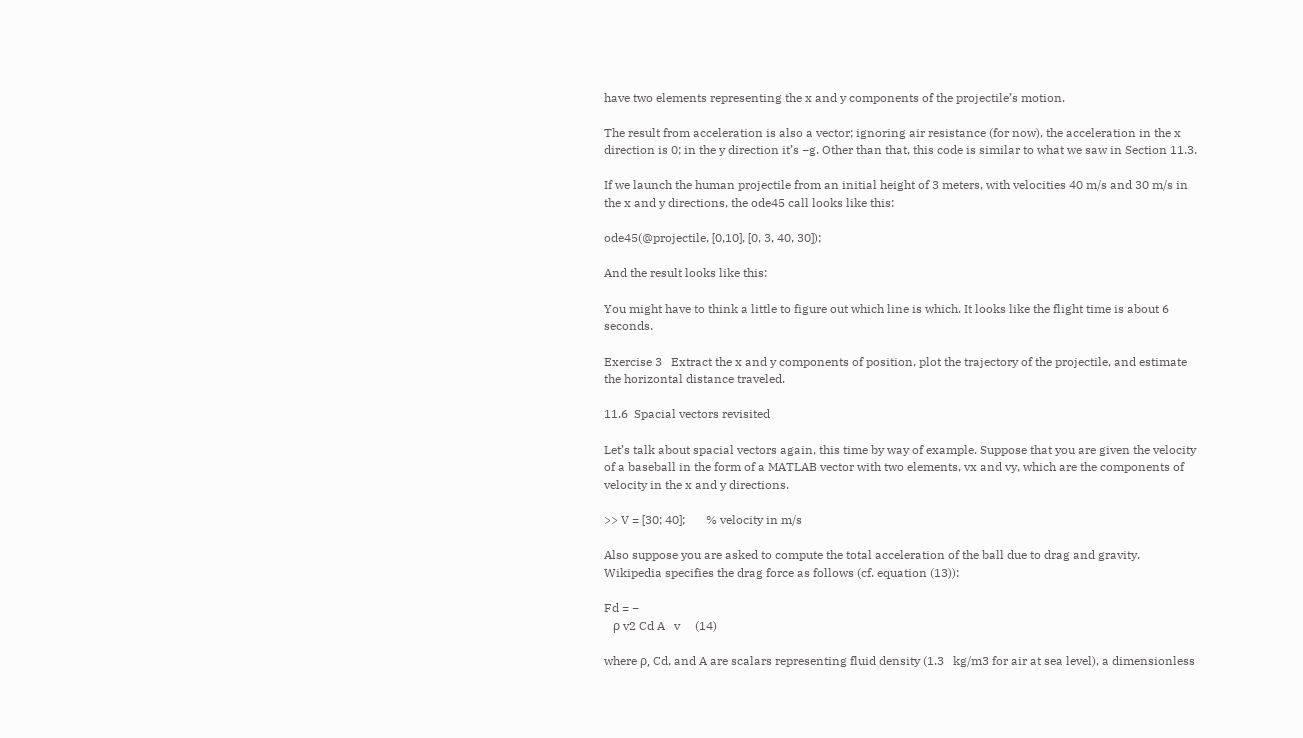have two elements representing the x and y components of the projectile’s motion.

The result from acceleration is also a vector; ignoring air resistance (for now), the acceleration in the x direction is 0; in the y direction it’s −g. Other than that, this code is similar to what we saw in Section 11.3.

If we launch the human projectile from an initial height of 3 meters, with velocities 40 m/s and 30 m/s in the x and y directions, the ode45 call looks like this:

ode45(@projectile, [0,10], [0, 3, 40, 30]);

And the result looks like this:

You might have to think a little to figure out which line is which. It looks like the flight time is about 6 seconds.

Exercise 3   Extract the x and y components of position, plot the trajectory of the projectile, and estimate the horizontal distance traveled.

11.6  Spacial vectors revisited

Let’s talk about spacial vectors again, this time by way of example. Suppose that you are given the velocity of a baseball in the form of a MATLAB vector with two elements, vx and vy, which are the components of velocity in the x and y directions.

>> V = [30; 40];       % velocity in m/s

Also suppose you are asked to compute the total acceleration of the ball due to drag and gravity. Wikipedia specifies the drag force as follows (cf. equation (13)):

Fd = −
   ρ v2 Cd A   v     (14)

where ρ, Cd, and A are scalars representing fluid density (1.3   kg/m3 for air at sea level), a dimensionless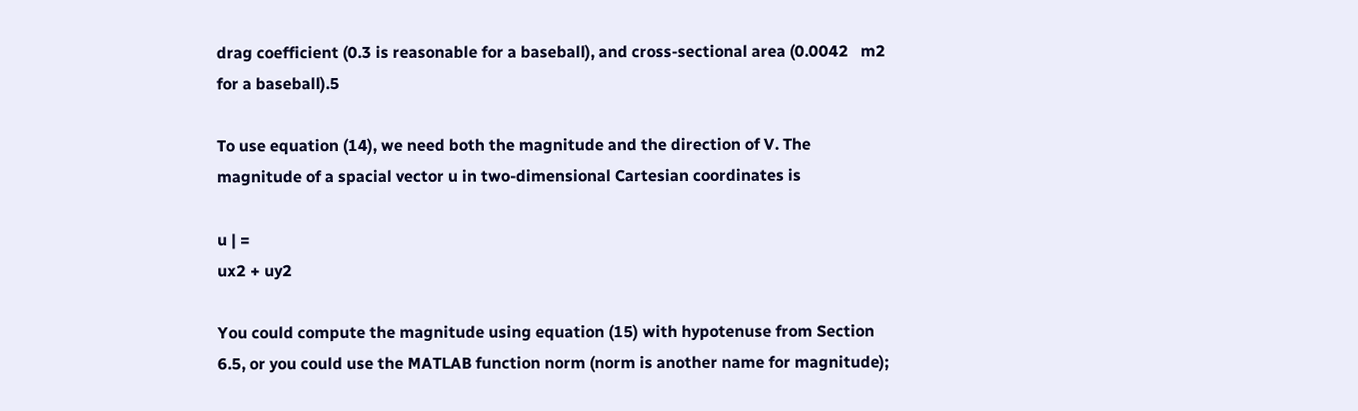drag coefficient (0.3 is reasonable for a baseball), and cross-sectional area (0.0042   m2 for a baseball).5

To use equation (14), we need both the magnitude and the direction of V. The magnitude of a spacial vector u in two-dimensional Cartesian coordinates is

u | =
ux2 + uy2

You could compute the magnitude using equation (15) with hypotenuse from Section 6.5, or you could use the MATLAB function norm (norm is another name for magnitude);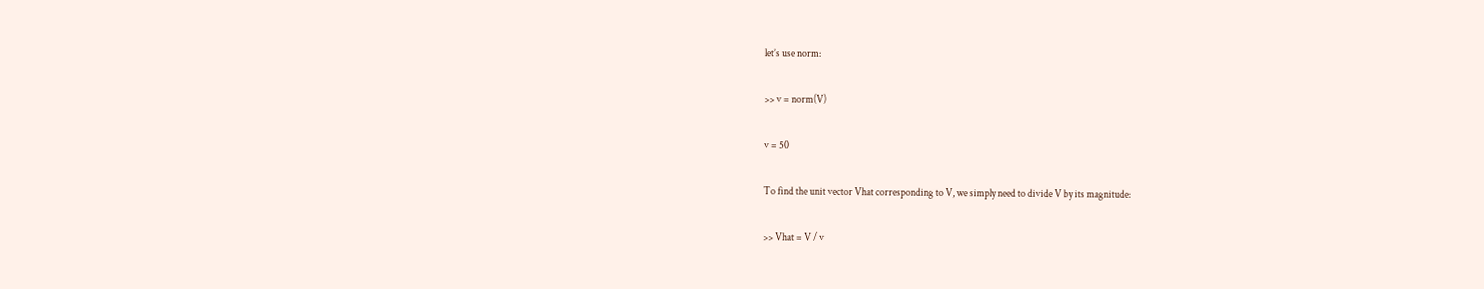let’s use norm:

>> v = norm(V)

v = 50

To find the unit vector Vhat corresponding to V, we simply need to divide V by its magnitude:

>> Vhat = V / v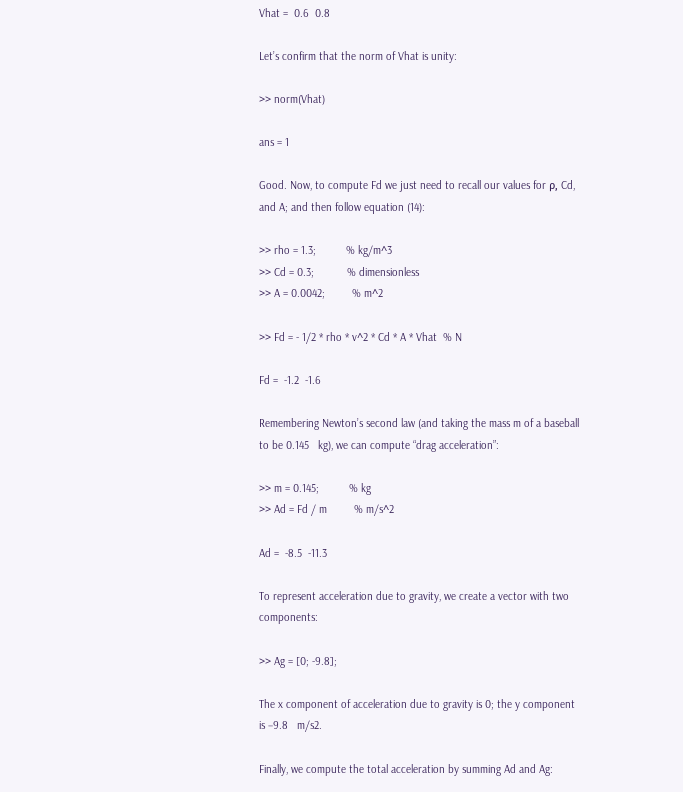Vhat =  0.6  0.8

Let’s confirm that the norm of Vhat is unity:

>> norm(Vhat)

ans = 1

Good. Now, to compute Fd we just need to recall our values for ρ, Cd, and A; and then follow equation (14):

>> rho = 1.3;          % kg/m^3
>> Cd = 0.3;           % dimensionless
>> A = 0.0042;         % m^2

>> Fd = - 1/2 * rho * v^2 * Cd * A * Vhat  % N

Fd =  -1.2  -1.6

Remembering Newton’s second law (and taking the mass m of a baseball to be 0.145   kg), we can compute “drag acceleration”:

>> m = 0.145;          % kg
>> Ad = Fd / m         % m/s^2

Ad =  -8.5  -11.3

To represent acceleration due to gravity, we create a vector with two components:

>> Ag = [0; -9.8];

The x component of acceleration due to gravity is 0; the y component is −9.8   m/s2.

Finally, we compute the total acceleration by summing Ad and Ag: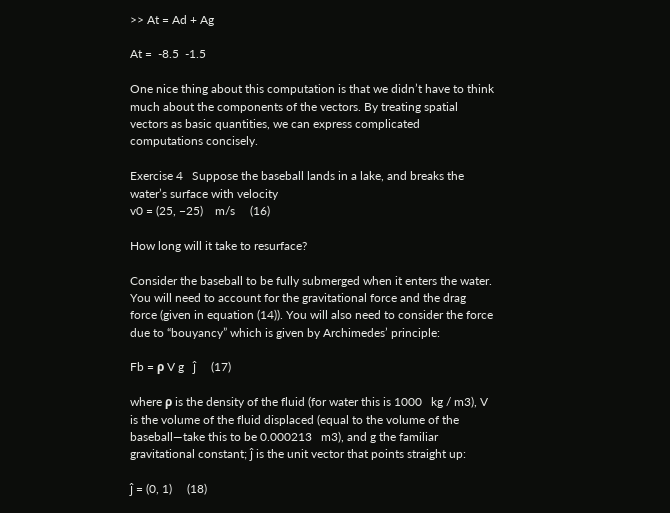>> At = Ad + Ag

At =  -8.5  -1.5

One nice thing about this computation is that we didn’t have to think much about the components of the vectors. By treating spatial vectors as basic quantities, we can express complicated computations concisely.

Exercise 4   Suppose the baseball lands in a lake, and breaks the water’s surface with velocity
v0 = (25, −25)    m/s     (16)

How long will it take to resurface?

Consider the baseball to be fully submerged when it enters the water. You will need to account for the gravitational force and the drag force (given in equation (14)). You will also need to consider the force due to “bouyancy” which is given by Archimedes’ principle:

Fb = ρ V g   ĵ     (17)

where ρ is the density of the fluid (for water this is 1000   kg / m3), V is the volume of the fluid displaced (equal to the volume of the baseball—take this to be 0.000213   m3), and g the familiar gravitational constant; ĵ is the unit vector that points straight up:

ĵ = (0, 1)     (18)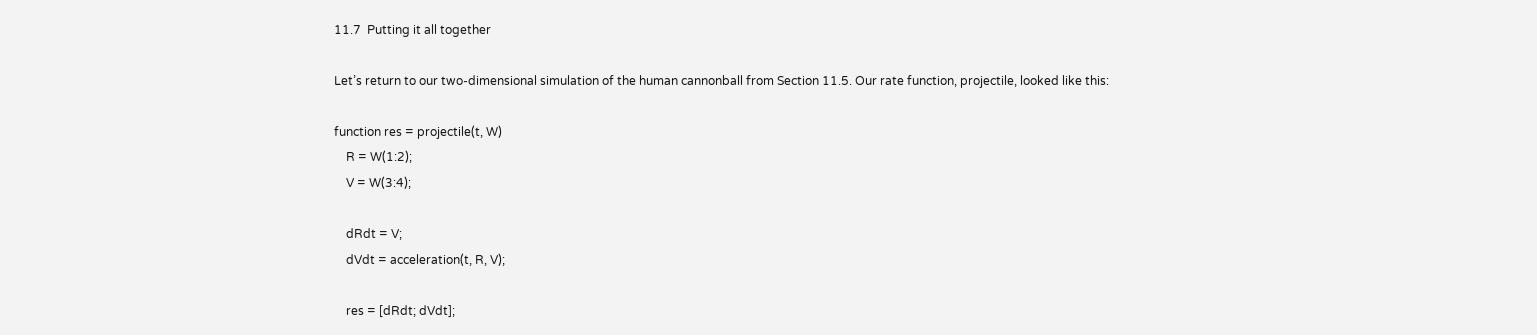11.7  Putting it all together

Let’s return to our two-dimensional simulation of the human cannonball from Section 11.5. Our rate function, projectile, looked like this:

function res = projectile(t, W)
    R = W(1:2);
    V = W(3:4);

    dRdt = V;
    dVdt = acceleration(t, R, V);

    res = [dRdt; dVdt];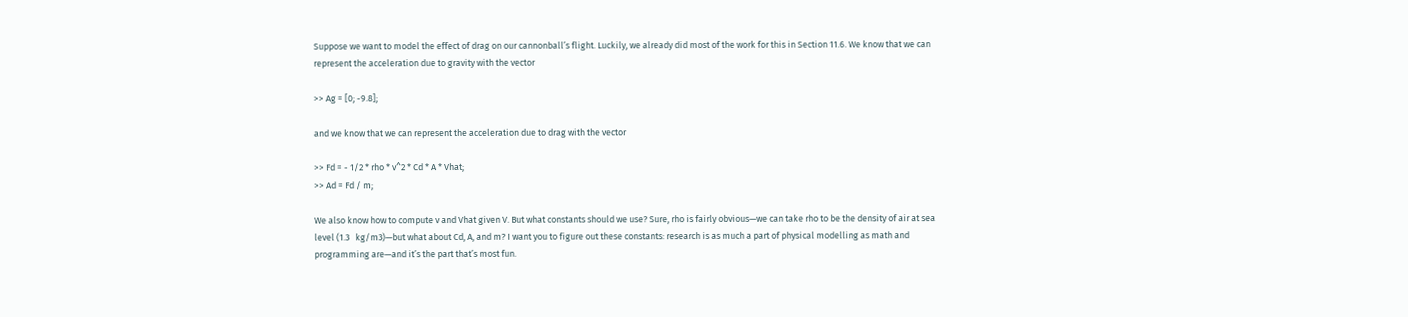Suppose we want to model the effect of drag on our cannonball’s flight. Luckily, we already did most of the work for this in Section 11.6. We know that we can represent the acceleration due to gravity with the vector

>> Ag = [0; -9.8];

and we know that we can represent the acceleration due to drag with the vector

>> Fd = - 1/2 * rho * v^2 * Cd * A * Vhat;
>> Ad = Fd / m;

We also know how to compute v and Vhat given V. But what constants should we use? Sure, rho is fairly obvious—we can take rho to be the density of air at sea level (1.3   kg/m3)—but what about Cd, A, and m? I want you to figure out these constants: research is as much a part of physical modelling as math and programming are—and it’s the part that’s most fun.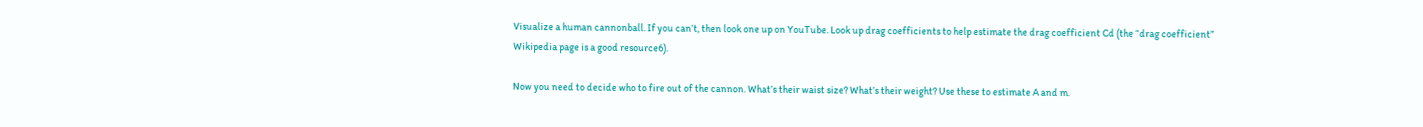Visualize a human cannonball. If you can’t, then look one up on YouTube. Look up drag coefficients to help estimate the drag coefficient Cd (the “drag coefficient” Wikipedia page is a good resource6).

Now you need to decide who to fire out of the cannon. What’s their waist size? What’s their weight? Use these to estimate A and m.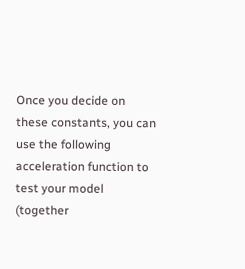Once you decide on these constants, you can use the following acceleration function to test your model (together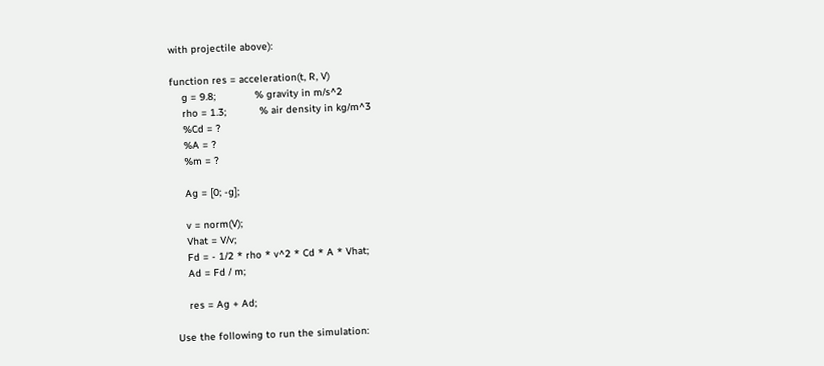with projectile above):

function res = acceleration(t, R, V)
    g = 9.8;             % gravity in m/s^2
    rho = 1.3;           % air density in kg/m^3
    %Cd = ?
    %A = ?
    %m = ?

    Ag = [0; -g];

    v = norm(V);
    Vhat = V/v;
    Fd = - 1/2 * rho * v^2 * Cd * A * Vhat;
    Ad = Fd / m;

    res = Ag + Ad;

Use the following to run the simulation: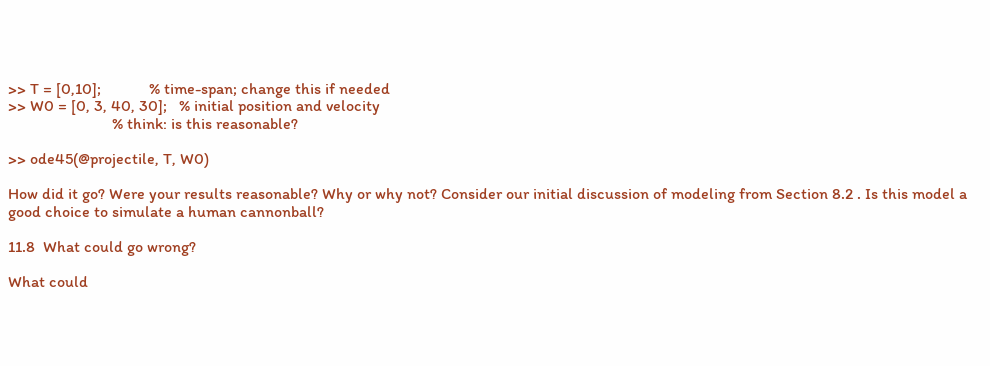>> T = [0,10];            % time-span; change this if needed
>> W0 = [0, 3, 40, 30];   % initial position and velocity
                          % think: is this reasonable?

>> ode45(@projectile, T, W0)

How did it go? Were your results reasonable? Why or why not? Consider our initial discussion of modeling from Section 8.2 . Is this model a good choice to simulate a human cannonball?

11.8  What could go wrong?

What could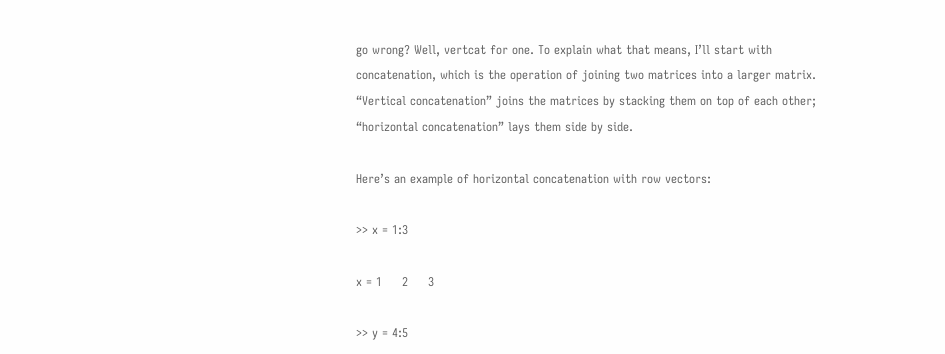go wrong? Well, vertcat for one. To explain what that means, I’ll start with concatenation, which is the operation of joining two matrices into a larger matrix. “Vertical concatenation” joins the matrices by stacking them on top of each other; “horizontal concatenation” lays them side by side.

Here’s an example of horizontal concatenation with row vectors:

>> x = 1:3

x = 1     2     3

>> y = 4:5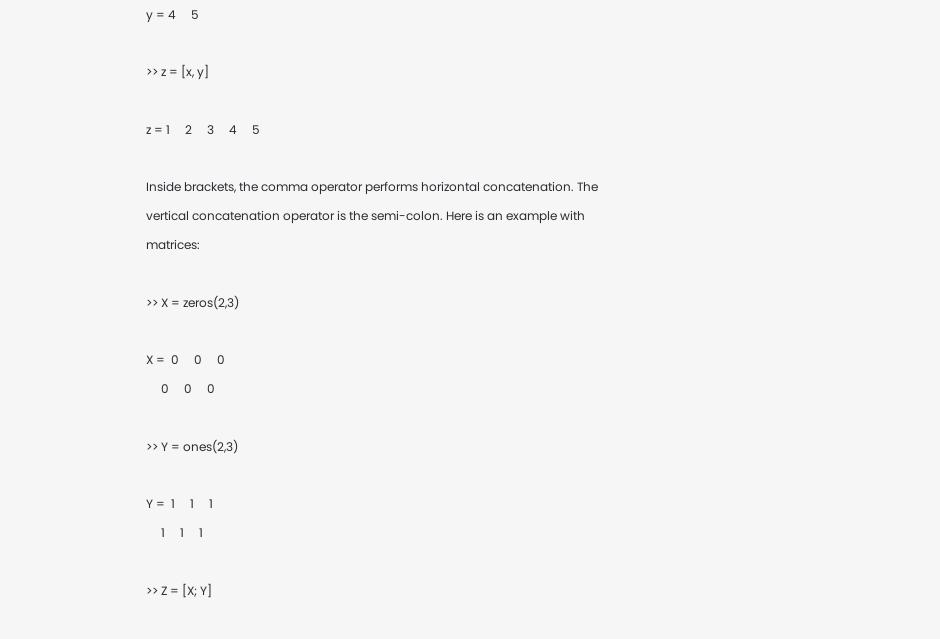y = 4     5

>> z = [x, y]

z = 1     2     3     4     5

Inside brackets, the comma operator performs horizontal concatenation. The vertical concatenation operator is the semi-colon. Here is an example with matrices:

>> X = zeros(2,3)

X =  0     0     0
     0     0     0

>> Y = ones(2,3)

Y =  1     1     1
     1     1     1

>> Z = [X; Y]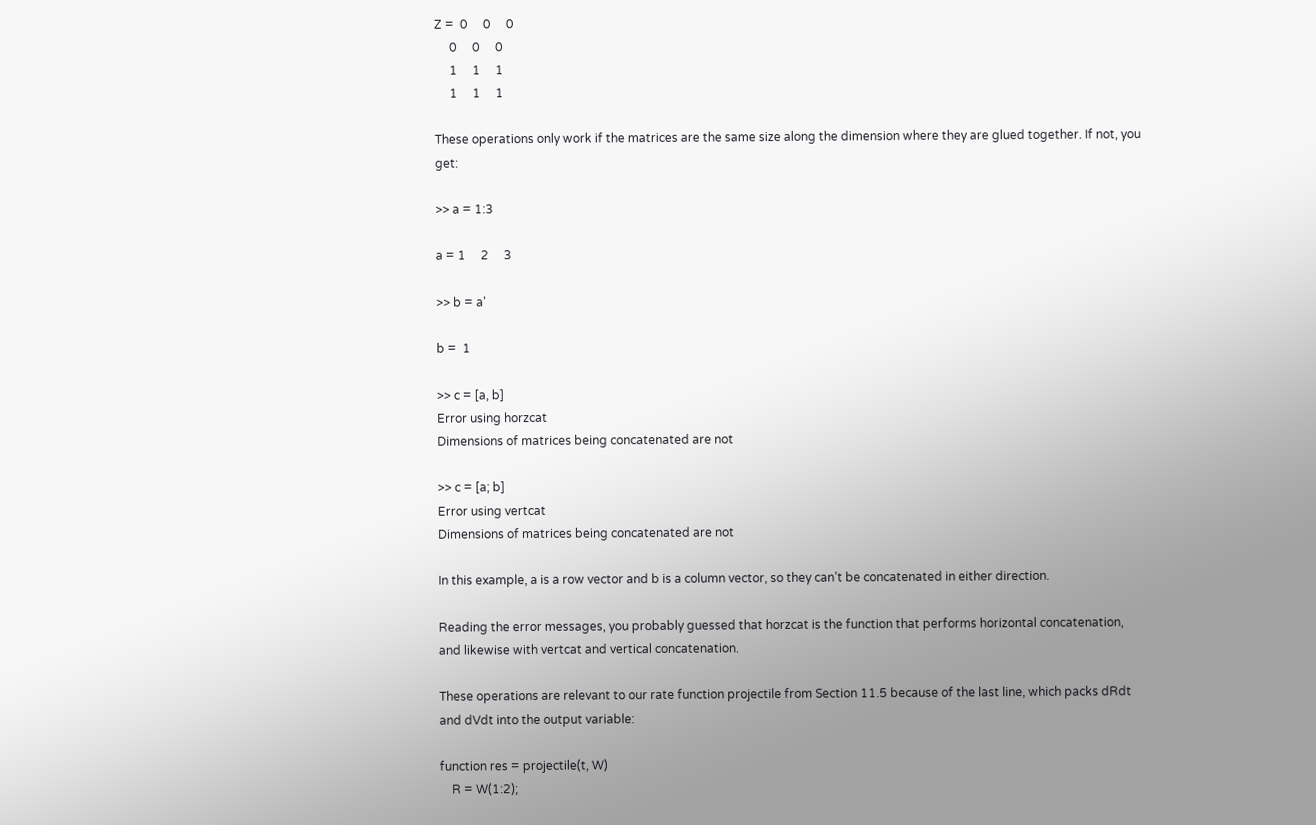Z =  0     0     0
     0     0     0
     1     1     1
     1     1     1

These operations only work if the matrices are the same size along the dimension where they are glued together. If not, you get:

>> a = 1:3

a = 1     2     3

>> b = a'

b =  1

>> c = [a, b]
Error using horzcat
Dimensions of matrices being concatenated are not

>> c = [a; b]
Error using vertcat
Dimensions of matrices being concatenated are not

In this example, a is a row vector and b is a column vector, so they can’t be concatenated in either direction.

Reading the error messages, you probably guessed that horzcat is the function that performs horizontal concatenation, and likewise with vertcat and vertical concatenation.

These operations are relevant to our rate function projectile from Section 11.5 because of the last line, which packs dRdt and dVdt into the output variable:

function res = projectile(t, W)
    R = W(1:2);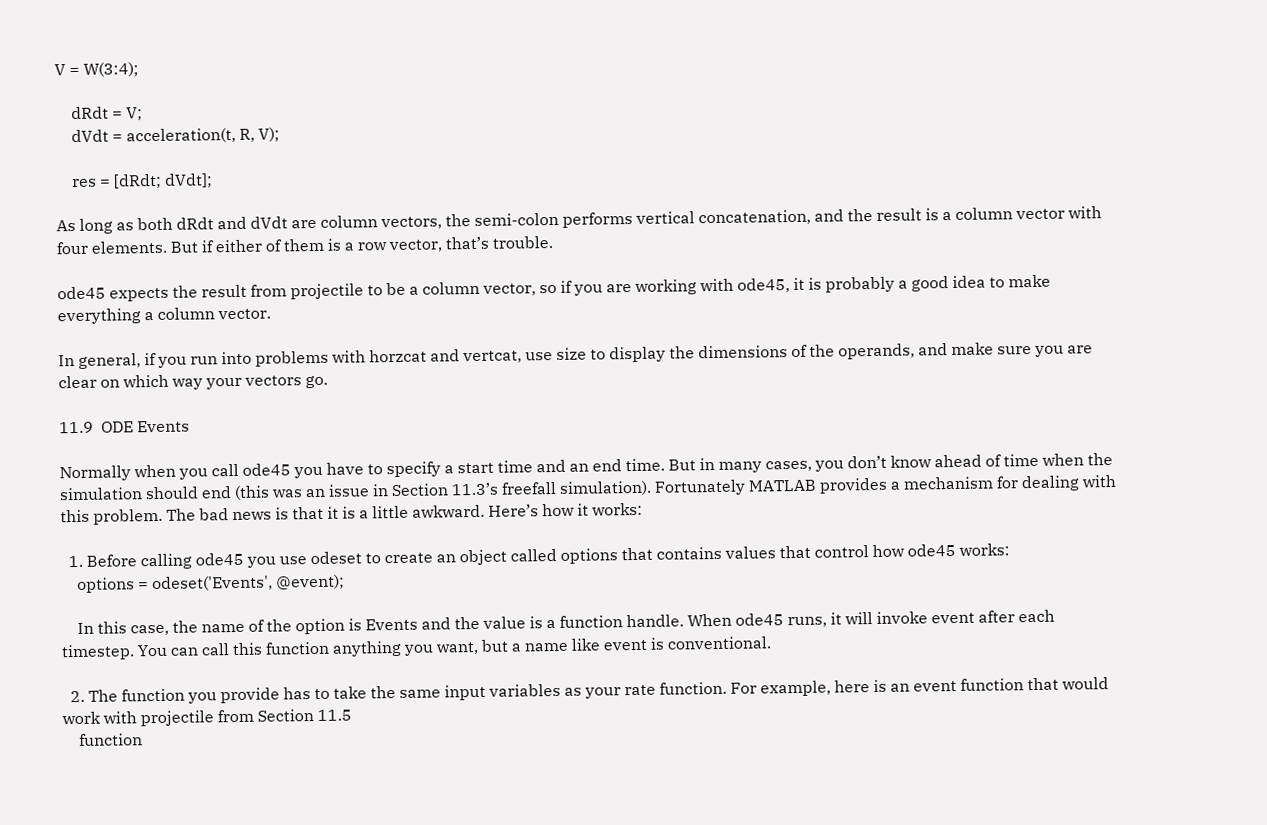V = W(3:4);

    dRdt = V;
    dVdt = acceleration(t, R, V);

    res = [dRdt; dVdt];

As long as both dRdt and dVdt are column vectors, the semi-colon performs vertical concatenation, and the result is a column vector with four elements. But if either of them is a row vector, that’s trouble.

ode45 expects the result from projectile to be a column vector, so if you are working with ode45, it is probably a good idea to make everything a column vector.

In general, if you run into problems with horzcat and vertcat, use size to display the dimensions of the operands, and make sure you are clear on which way your vectors go.

11.9  ODE Events

Normally when you call ode45 you have to specify a start time and an end time. But in many cases, you don’t know ahead of time when the simulation should end (this was an issue in Section 11.3’s freefall simulation). Fortunately MATLAB provides a mechanism for dealing with this problem. The bad news is that it is a little awkward. Here’s how it works:

  1. Before calling ode45 you use odeset to create an object called options that contains values that control how ode45 works:
    options = odeset('Events', @event);

    In this case, the name of the option is Events and the value is a function handle. When ode45 runs, it will invoke event after each timestep. You can call this function anything you want, but a name like event is conventional.

  2. The function you provide has to take the same input variables as your rate function. For example, here is an event function that would work with projectile from Section 11.5
    function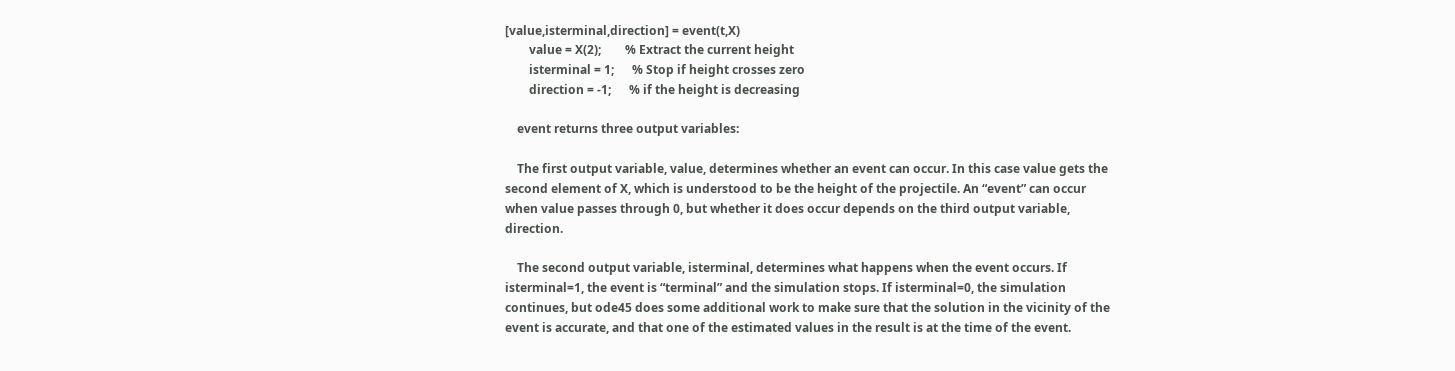[value,isterminal,direction] = event(t,X)
        value = X(2);        % Extract the current height
        isterminal = 1;      % Stop if height crosses zero
        direction = -1;      % if the height is decreasing

    event returns three output variables:

    The first output variable, value, determines whether an event can occur. In this case value gets the second element of X, which is understood to be the height of the projectile. An “event” can occur when value passes through 0, but whether it does occur depends on the third output variable, direction.

    The second output variable, isterminal, determines what happens when the event occurs. If isterminal=1, the event is “terminal” and the simulation stops. If isterminal=0, the simulation continues, but ode45 does some additional work to make sure that the solution in the vicinity of the event is accurate, and that one of the estimated values in the result is at the time of the event.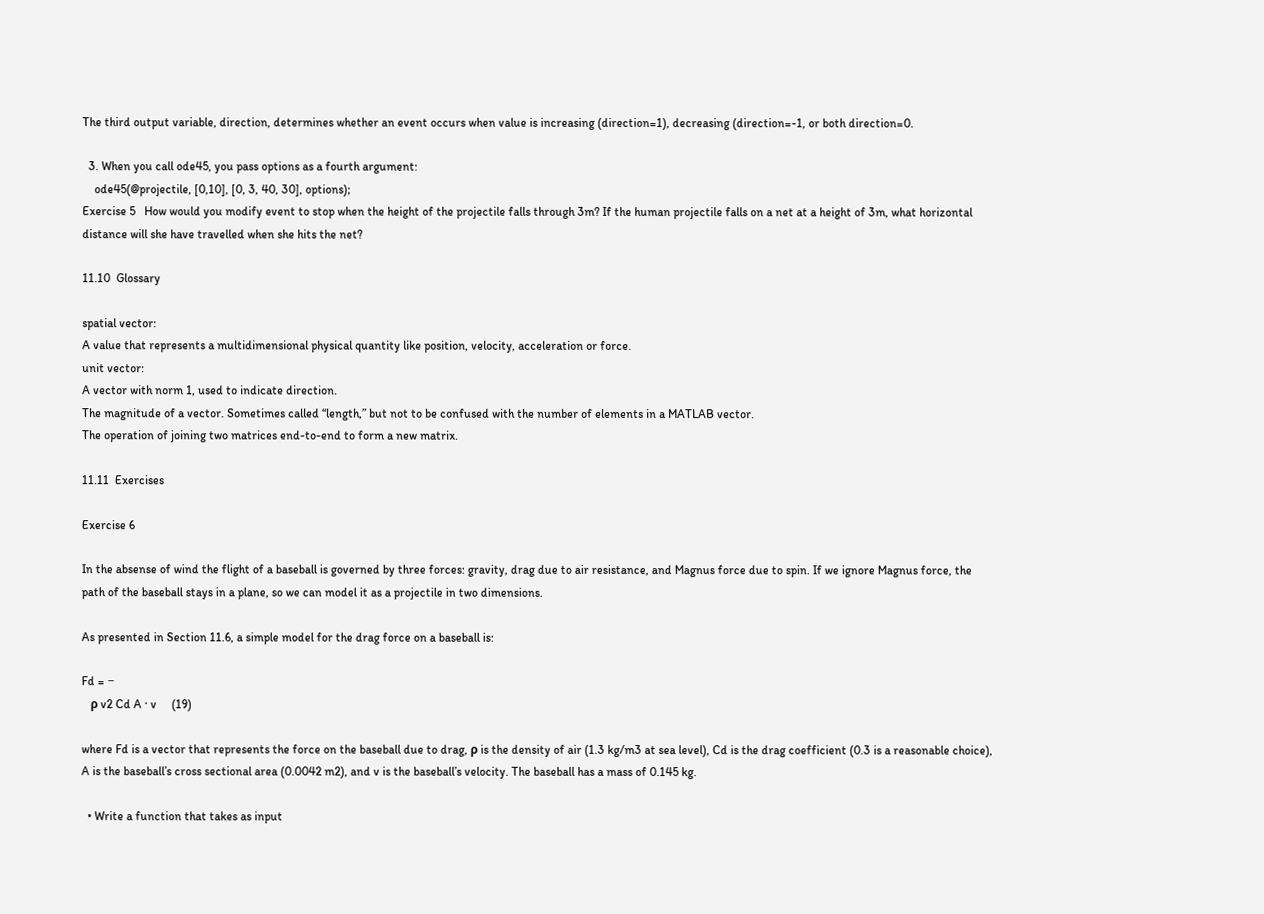The third output variable, direction, determines whether an event occurs when value is increasing (direction=1), decreasing (direction=-1, or both direction=0.

  3. When you call ode45, you pass options as a fourth argument:
    ode45(@projectile, [0,10], [0, 3, 40, 30], options);
Exercise 5   How would you modify event to stop when the height of the projectile falls through 3m? If the human projectile falls on a net at a height of 3m, what horizontal distance will she have travelled when she hits the net?

11.10  Glossary

spatial vector:
A value that represents a multidimensional physical quantity like position, velocity, acceleration or force.
unit vector:
A vector with norm 1, used to indicate direction.
The magnitude of a vector. Sometimes called “length,” but not to be confused with the number of elements in a MATLAB vector.
The operation of joining two matrices end-to-end to form a new matrix.

11.11  Exercises

Exercise 6

In the absense of wind the flight of a baseball is governed by three forces: gravity, drag due to air resistance, and Magnus force due to spin. If we ignore Magnus force, the path of the baseball stays in a plane, so we can model it as a projectile in two dimensions.

As presented in Section 11.6, a simple model for the drag force on a baseball is:

Fd = −
   ρ v2 Cd A · v     (19)

where Fd is a vector that represents the force on the baseball due to drag, ρ is the density of air (1.3 kg/m3 at sea level), Cd is the drag coefficient (0.3 is a reasonable choice), A is the baseball’s cross sectional area (0.0042 m2), and v is the baseball’s velocity. The baseball has a mass of 0.145 kg.

  • Write a function that takes as input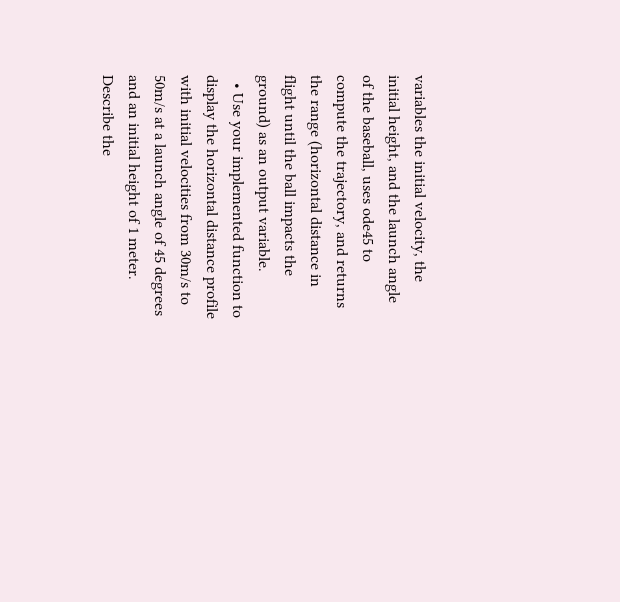variables the initial velocity, the initial height, and the launch angle of the baseball, uses ode45 to compute the trajectory, and returns the range (horizontal distance in flight until the ball impacts the ground) as an output variable.
  • Use your implemented function to display the horizontal distance profile with initial velocities from 30m/s to 50m/s at a launch angle of 45 degrees and an initial height of 1 meter. Describe the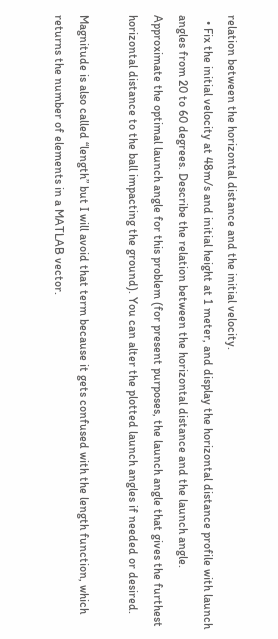relation between the horizontal distance and the initial velocity.
  • Fix the initial velocity at 48m/s and initial height at 1 meter, and display the horizontal distance profile with launch angles from 20 to 60 degrees. Describe the relation between the horizontal distance and the launch angle. Approximate the optimal launch angle for this problem (for present purposes, the launch angle that gives the furthest horizontal distance to the ball impacting the ground). You can alter the plotted launch angles if needed or desired.

Magnitude is also called “length” but I will avoid that term because it gets confused with the length function, which returns the number of elements in a MATLAB vector.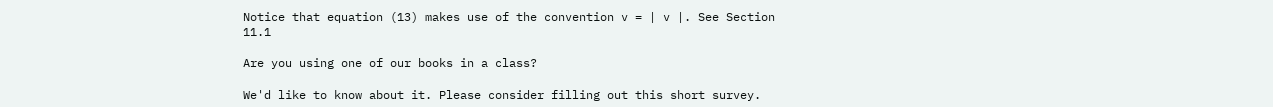Notice that equation (13) makes use of the convention v = | v |. See Section 11.1

Are you using one of our books in a class?

We'd like to know about it. Please consider filling out this short survey.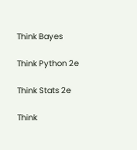Think Bayes

Think Python 2e

Think Stats 2e

Think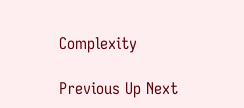Complexity

Previous Up Next